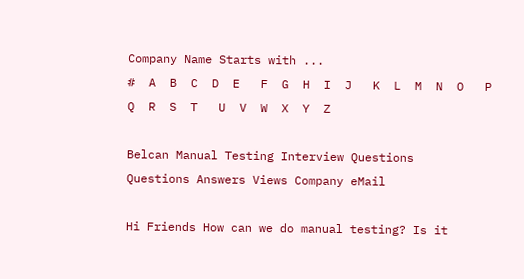Company Name Starts with ...
#  A  B  C  D  E   F  G  H  I  J   K  L  M  N  O   P  Q  R  S  T   U  V  W  X  Y  Z

Belcan Manual Testing Interview Questions
Questions Answers Views Company eMail

Hi Friends How can we do manual testing? Is it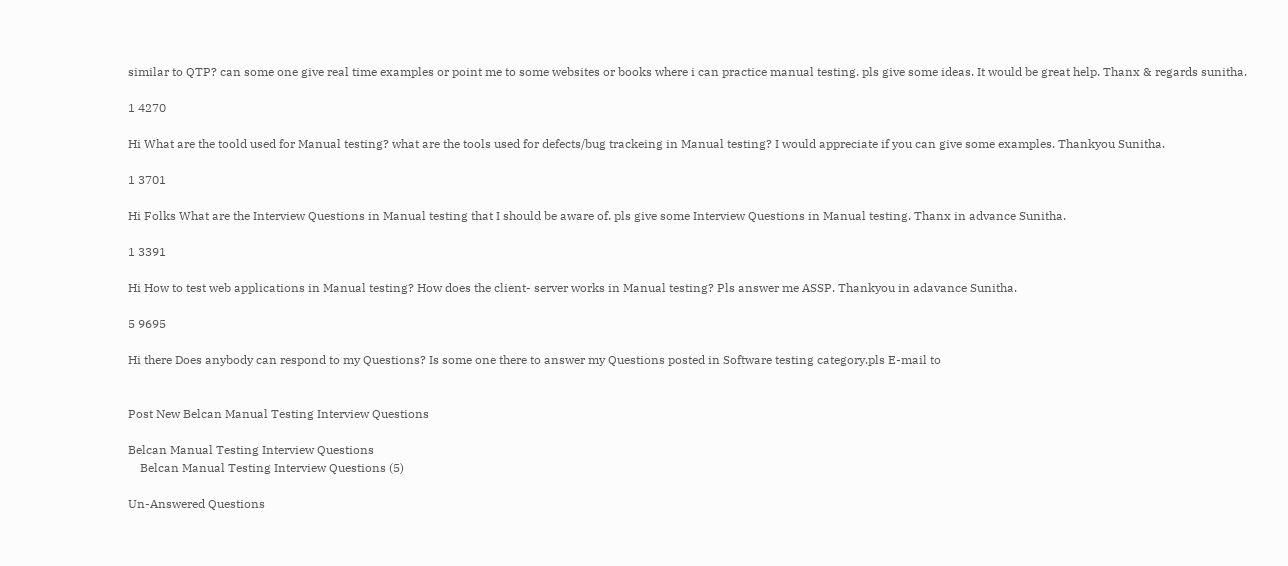similar to QTP? can some one give real time examples or point me to some websites or books where i can practice manual testing. pls give some ideas. It would be great help. Thanx & regards sunitha.

1 4270

Hi What are the toold used for Manual testing? what are the tools used for defects/bug trackeing in Manual testing? I would appreciate if you can give some examples. Thankyou Sunitha.

1 3701

Hi Folks What are the Interview Questions in Manual testing that I should be aware of. pls give some Interview Questions in Manual testing. Thanx in advance Sunitha.

1 3391

Hi How to test web applications in Manual testing? How does the client- server works in Manual testing? Pls answer me ASSP. Thankyou in adavance Sunitha.

5 9695

Hi there Does anybody can respond to my Questions? Is some one there to answer my Questions posted in Software testing category.pls E-mail to


Post New Belcan Manual Testing Interview Questions

Belcan Manual Testing Interview Questions
    Belcan Manual Testing Interview Questions (5)

Un-Answered Questions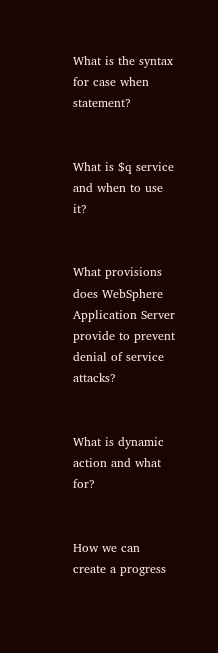What is the syntax for case when statement?


What is $q service and when to use it?


What provisions does WebSphere Application Server provide to prevent denial of service attacks?


What is dynamic action and what for?


How we can create a progress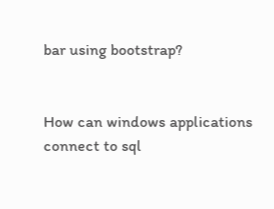bar using bootstrap?


How can windows applications connect to sql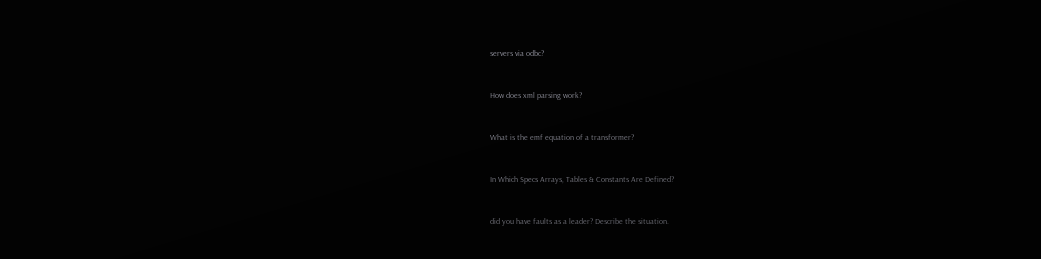servers via odbc?


How does xml parsing work?


What is the emf equation of a transformer?


In Which Specs Arrays, Tables & Constants Are Defined?


did you have faults as a leader? Describe the situation.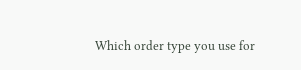Which order type you use for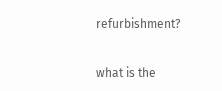refurbishment?


what is the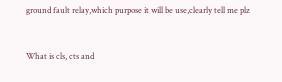ground fault relay,which purpose it will be use,clearly tell me plz


What is cls, cts and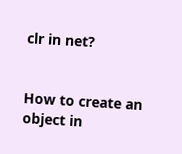clr in net?


How to create an object in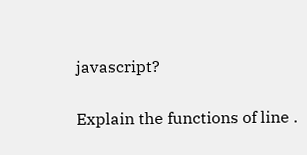javascript?


Explain the functions of line .